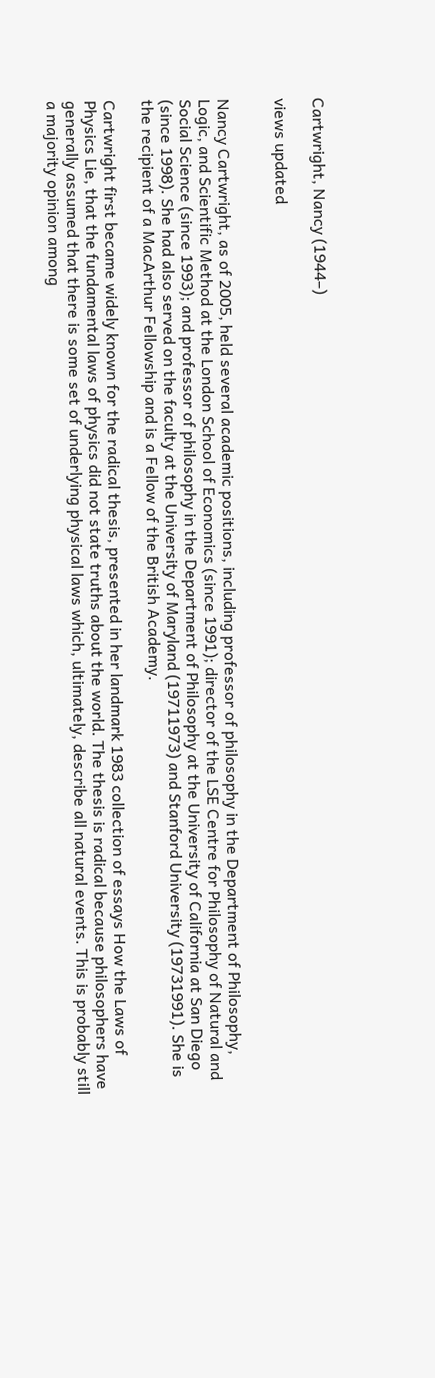Cartwright, Nancy (1944–)

views updated


Nancy Cartwright, as of 2005, held several academic positions, including professor of philosophy in the Department of Philosophy, Logic, and Scientific Method at the London School of Economics (since 1991); director of the LSE Centre for Philosophy of Natural and Social Science (since 1993); and professor of philosophy in the Department of Philosophy at the University of California at San Diego (since 1998). She had also served on the faculty at the University of Maryland (19711973) and Stanford University (19731991). She is the recipient of a MacArthur Fellowship and is a Fellow of the British Academy.

Cartwright first became widely known for the radical thesis, presented in her landmark 1983 collection of essays How the Laws of Physics Lie, that the fundamental laws of physics did not state truths about the world. The thesis is radical because philosophers have generally assumed that there is some set of underlying physical laws which, ultimately, describe all natural events. This is probably still a majority opinion among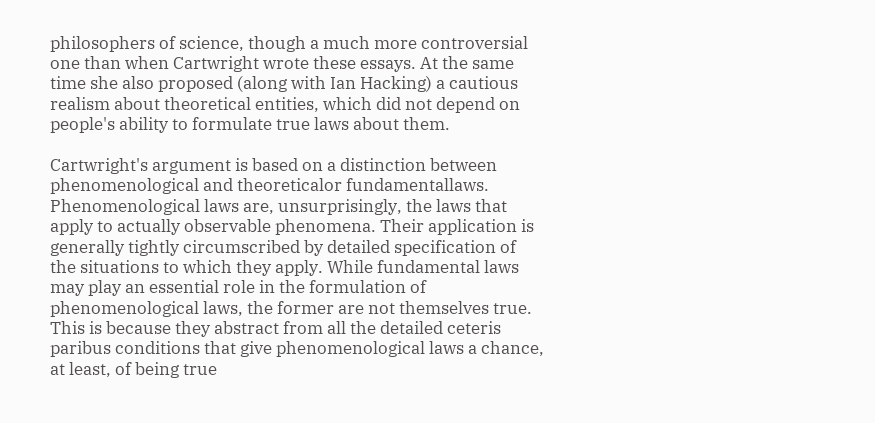philosophers of science, though a much more controversial one than when Cartwright wrote these essays. At the same time she also proposed (along with Ian Hacking) a cautious realism about theoretical entities, which did not depend on people's ability to formulate true laws about them.

Cartwright's argument is based on a distinction between phenomenological and theoreticalor fundamentallaws. Phenomenological laws are, unsurprisingly, the laws that apply to actually observable phenomena. Their application is generally tightly circumscribed by detailed specification of the situations to which they apply. While fundamental laws may play an essential role in the formulation of phenomenological laws, the former are not themselves true. This is because they abstract from all the detailed ceteris paribus conditions that give phenomenological laws a chance, at least, of being true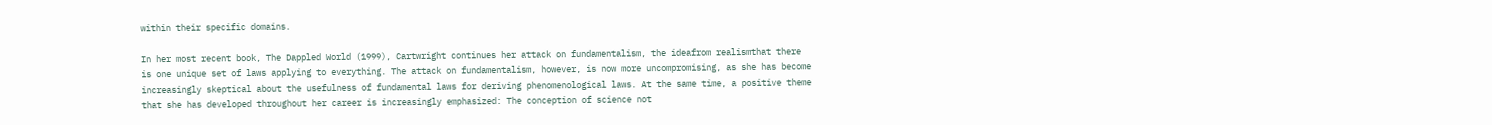within their specific domains.

In her most recent book, The Dappled World (1999), Cartwright continues her attack on fundamentalism, the ideafrom realismthat there is one unique set of laws applying to everything. The attack on fundamentalism, however, is now more uncompromising, as she has become increasingly skeptical about the usefulness of fundamental laws for deriving phenomenological laws. At the same time, a positive theme that she has developed throughout her career is increasingly emphasized: The conception of science not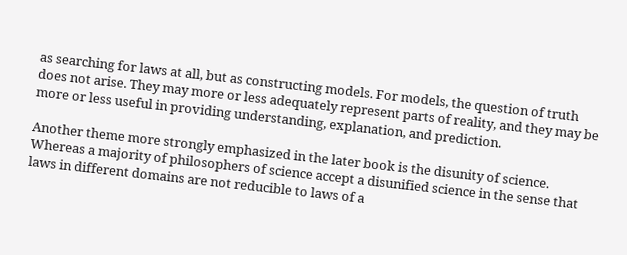as searching for laws at all, but as constructing models. For models, the question of truth does not arise. They may more or less adequately represent parts of reality, and they may be more or less useful in providing understanding, explanation, and prediction.

Another theme more strongly emphasized in the later book is the disunity of science. Whereas a majority of philosophers of science accept a disunified science in the sense that laws in different domains are not reducible to laws of a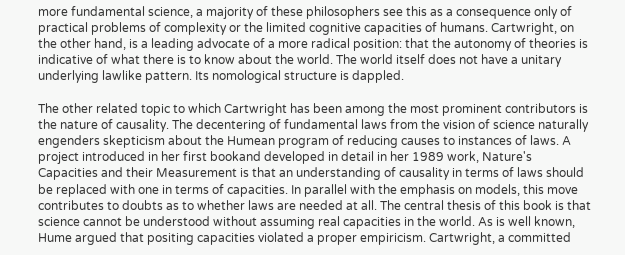more fundamental science, a majority of these philosophers see this as a consequence only of practical problems of complexity or the limited cognitive capacities of humans. Cartwright, on the other hand, is a leading advocate of a more radical position: that the autonomy of theories is indicative of what there is to know about the world. The world itself does not have a unitary underlying lawlike pattern. Its nomological structure is dappled.

The other related topic to which Cartwright has been among the most prominent contributors is the nature of causality. The decentering of fundamental laws from the vision of science naturally engenders skepticism about the Humean program of reducing causes to instances of laws. A project introduced in her first bookand developed in detail in her 1989 work, Nature's Capacities and their Measurement is that an understanding of causality in terms of laws should be replaced with one in terms of capacities. In parallel with the emphasis on models, this move contributes to doubts as to whether laws are needed at all. The central thesis of this book is that science cannot be understood without assuming real capacities in the world. As is well known, Hume argued that positing capacities violated a proper empiricism. Cartwright, a committed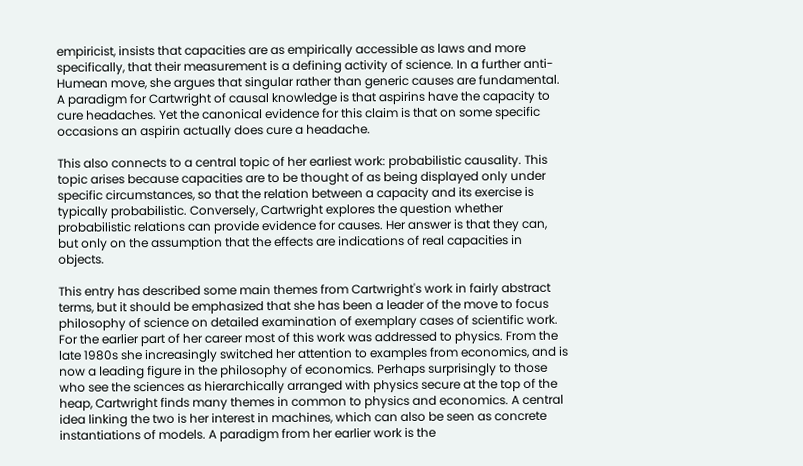empiricist, insists that capacities are as empirically accessible as laws and more specifically, that their measurement is a defining activity of science. In a further anti-Humean move, she argues that singular rather than generic causes are fundamental. A paradigm for Cartwright of causal knowledge is that aspirins have the capacity to cure headaches. Yet the canonical evidence for this claim is that on some specific occasions an aspirin actually does cure a headache.

This also connects to a central topic of her earliest work: probabilistic causality. This topic arises because capacities are to be thought of as being displayed only under specific circumstances, so that the relation between a capacity and its exercise is typically probabilistic. Conversely, Cartwright explores the question whether probabilistic relations can provide evidence for causes. Her answer is that they can, but only on the assumption that the effects are indications of real capacities in objects.

This entry has described some main themes from Cartwright's work in fairly abstract terms, but it should be emphasized that she has been a leader of the move to focus philosophy of science on detailed examination of exemplary cases of scientific work. For the earlier part of her career most of this work was addressed to physics. From the late 1980s she increasingly switched her attention to examples from economics, and is now a leading figure in the philosophy of economics. Perhaps surprisingly to those who see the sciences as hierarchically arranged with physics secure at the top of the heap, Cartwright finds many themes in common to physics and economics. A central idea linking the two is her interest in machines, which can also be seen as concrete instantiations of models. A paradigm from her earlier work is the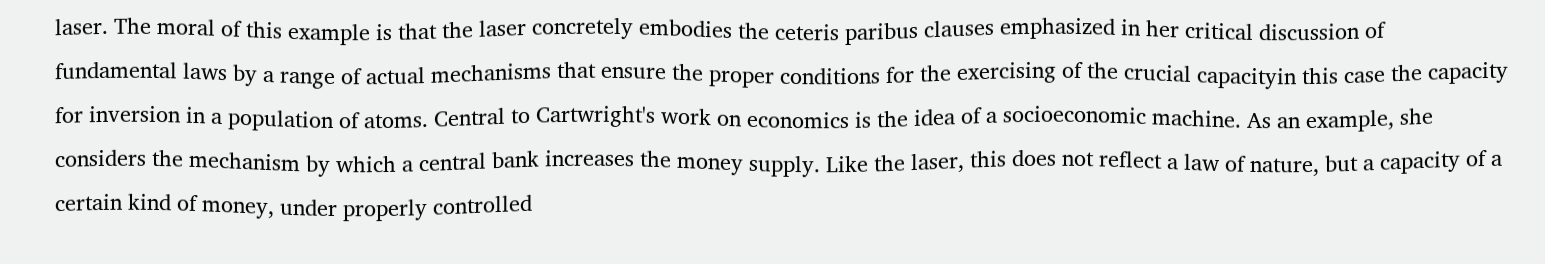laser. The moral of this example is that the laser concretely embodies the ceteris paribus clauses emphasized in her critical discussion of fundamental laws by a range of actual mechanisms that ensure the proper conditions for the exercising of the crucial capacityin this case the capacity for inversion in a population of atoms. Central to Cartwright's work on economics is the idea of a socioeconomic machine. As an example, she considers the mechanism by which a central bank increases the money supply. Like the laser, this does not reflect a law of nature, but a capacity of a certain kind of money, under properly controlled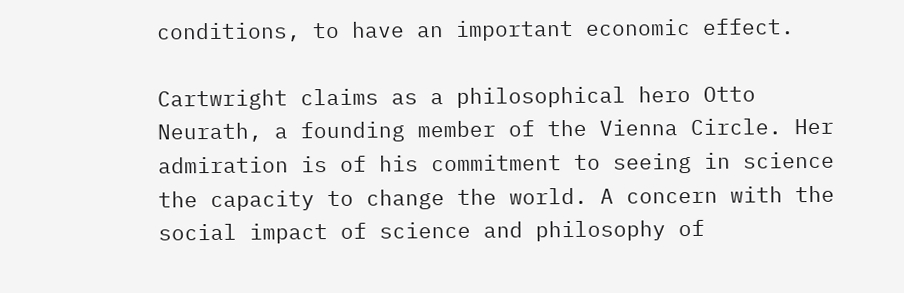conditions, to have an important economic effect.

Cartwright claims as a philosophical hero Otto Neurath, a founding member of the Vienna Circle. Her admiration is of his commitment to seeing in science the capacity to change the world. A concern with the social impact of science and philosophy of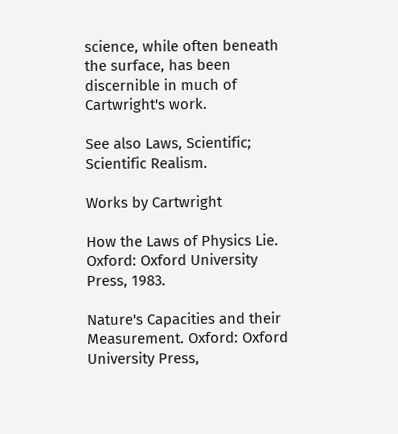science, while often beneath the surface, has been discernible in much of Cartwright's work.

See also Laws, Scientific; Scientific Realism.

Works by Cartwright

How the Laws of Physics Lie. Oxford: Oxford University Press, 1983.

Nature's Capacities and their Measurement. Oxford: Oxford University Press,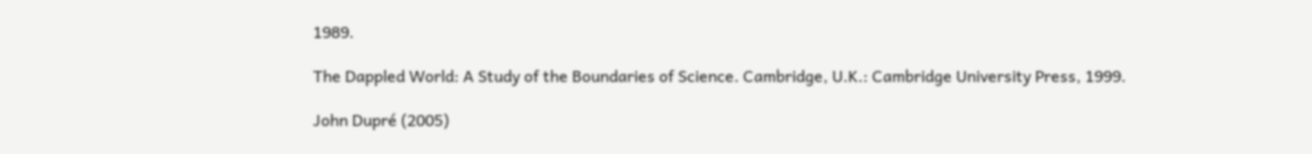1989.

The Dappled World: A Study of the Boundaries of Science. Cambridge, U.K.: Cambridge University Press, 1999.

John Dupré (2005)